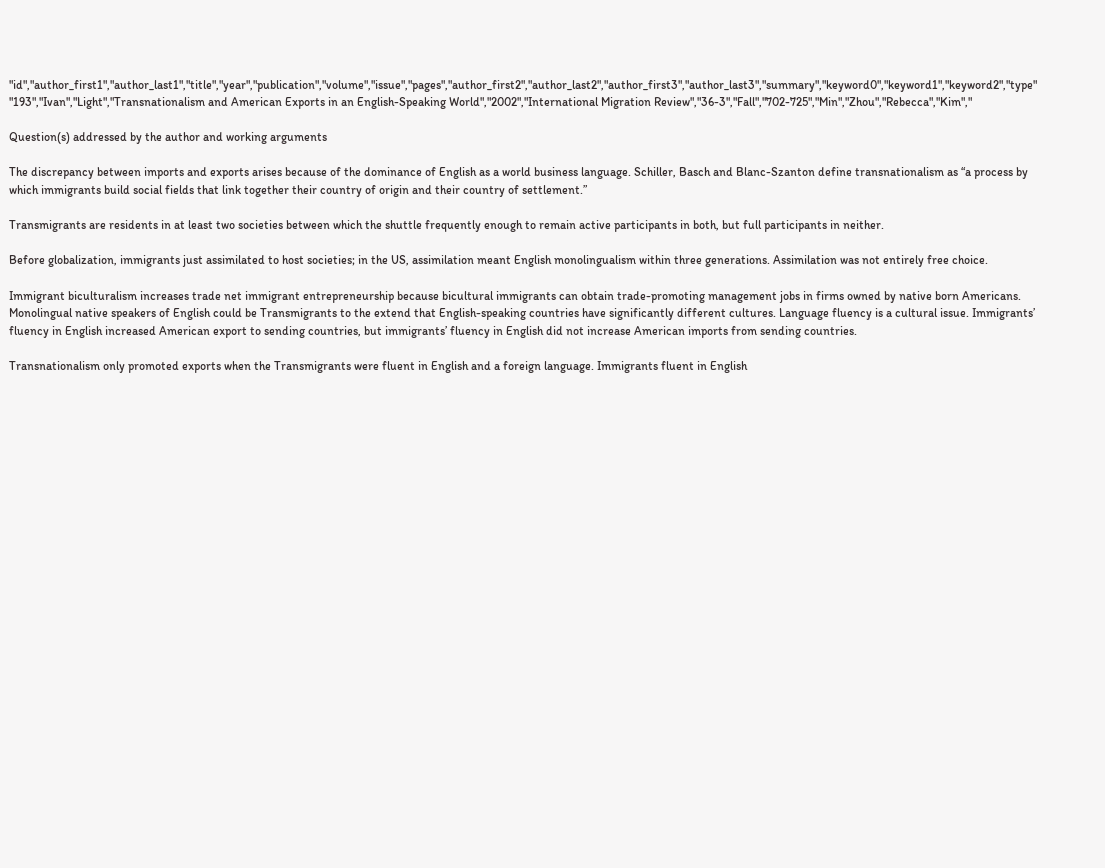"id","author_first1","author_last1","title","year","publication","volume","issue","pages","author_first2","author_last2","author_first3","author_last3","summary","keyword0","keyword1","keyword2","type" "193","Ivan","Light","Transnationalism and American Exports in an English-Speaking World","2002","International Migration Review","36-3","Fall","702-725","Min","Zhou","Rebecca","Kim","

Question(s) addressed by the author and working arguments

The discrepancy between imports and exports arises because of the dominance of English as a world business language. Schiller, Basch and Blanc-Szanton define transnationalism as “a process by which immigrants build social fields that link together their country of origin and their country of settlement.”

Transmigrants are residents in at least two societies between which the shuttle frequently enough to remain active participants in both, but full participants in neither.

Before globalization, immigrants just assimilated to host societies; in the US, assimilation meant English monolingualism within three generations. Assimilation was not entirely free choice.

Immigrant biculturalism increases trade net immigrant entrepreneurship because bicultural immigrants can obtain trade-promoting management jobs in firms owned by native born Americans. Monolingual native speakers of English could be Transmigrants to the extend that English-speaking countries have significantly different cultures. Language fluency is a cultural issue. Immigrants’ fluency in English increased American export to sending countries, but immigrants’ fluency in English did not increase American imports from sending countries.

Transnationalism only promoted exports when the Transmigrants were fluent in English and a foreign language. Immigrants fluent in English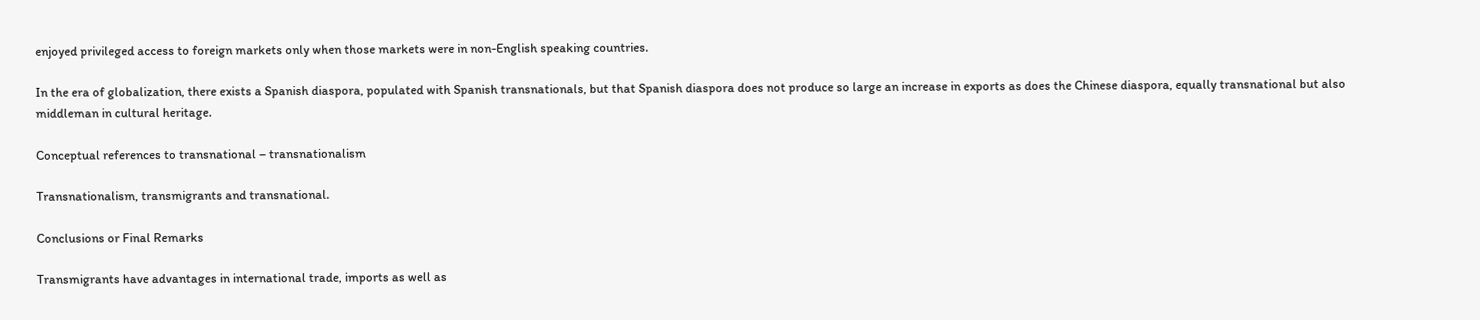enjoyed privileged access to foreign markets only when those markets were in non-English speaking countries.

In the era of globalization, there exists a Spanish diaspora, populated with Spanish transnationals, but that Spanish diaspora does not produce so large an increase in exports as does the Chinese diaspora, equally transnational but also middleman in cultural heritage.

Conceptual references to transnational – transnationalism

Transnationalism, transmigrants and transnational.

Conclusions or Final Remarks

Transmigrants have advantages in international trade, imports as well as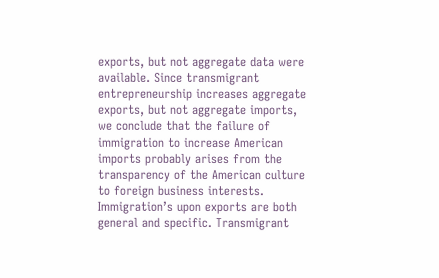exports, but not aggregate data were available. Since transmigrant entrepreneurship increases aggregate exports, but not aggregate imports, we conclude that the failure of immigration to increase American imports probably arises from the transparency of the American culture to foreign business interests. Immigration’s upon exports are both general and specific. Transmigrant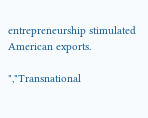entrepreneurship stimulated American exports.

","Transnational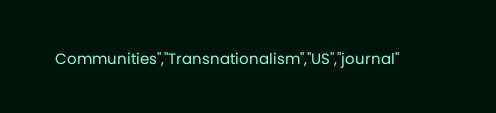Communities","Transnationalism","US","journal"